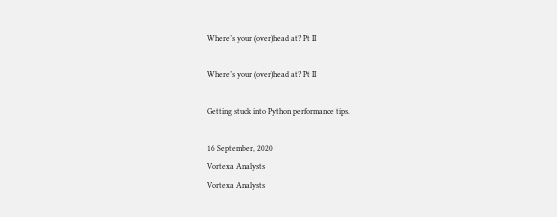Where’s your (over)head at? Pt II

Where’s your (over)head at? Pt II

Getting stuck into Python performance tips.

16 September, 2020
Vortexa Analysts
Vortexa Analysts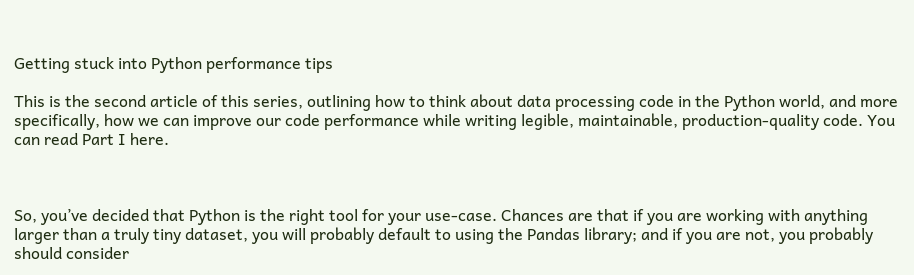Getting stuck into Python performance tips

This is the second article of this series, outlining how to think about data processing code in the Python world, and more specifically, how we can improve our code performance while writing legible, maintainable, production-quality code. You can read Part I here.



So, you’ve decided that Python is the right tool for your use-case. Chances are that if you are working with anything larger than a truly tiny dataset, you will probably default to using the Pandas library; and if you are not, you probably should consider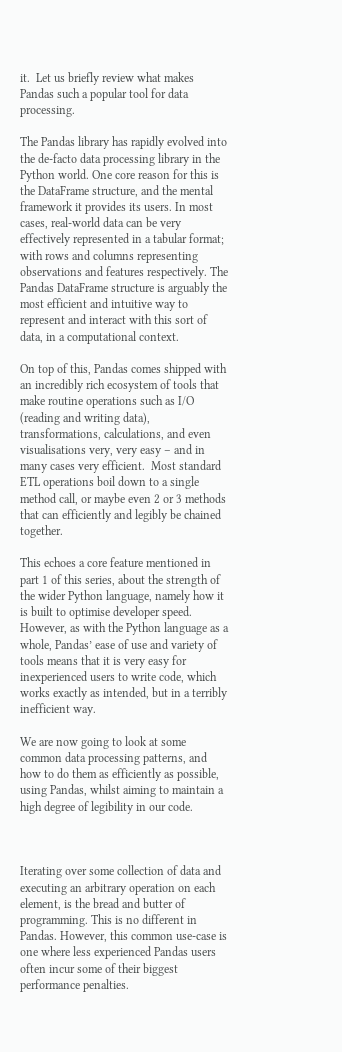it.  Let us briefly review what makes Pandas such a popular tool for data processing.

The Pandas library has rapidly evolved into the de-facto data processing library in the Python world. One core reason for this is the DataFrame structure, and the mental framework it provides its users. In most cases, real-world data can be very effectively represented in a tabular format; with rows and columns representing observations and features respectively. The Pandas DataFrame structure is arguably the most efficient and intuitive way to represent and interact with this sort of data, in a computational context.

On top of this, Pandas comes shipped with an incredibly rich ecosystem of tools that make routine operations such as I/O (reading and writing data), transformations, calculations, and even visualisations very, very easy – and in many cases very efficient.  Most standard ETL operations boil down to a single method call, or maybe even 2 or 3 methods that can efficiently and legibly be chained together.

This echoes a core feature mentioned in part 1 of this series, about the strength of the wider Python language, namely how it is built to optimise developer speed.  However, as with the Python language as a whole, Pandas’ ease of use and variety of tools means that it is very easy for inexperienced users to write code, which works exactly as intended, but in a terribly inefficient way.

We are now going to look at some common data processing patterns, and how to do them as efficiently as possible, using Pandas, whilst aiming to maintain a high degree of legibility in our code.



Iterating over some collection of data and executing an arbitrary operation on each element, is the bread and butter of programming. This is no different in Pandas. However, this common use-case is one where less experienced Pandas users often incur some of their biggest performance penalties.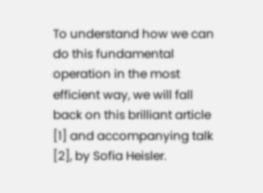To understand how we can do this fundamental operation in the most efficient way, we will fall back on this brilliant article [1] and accompanying talk [2], by Sofia Heisler.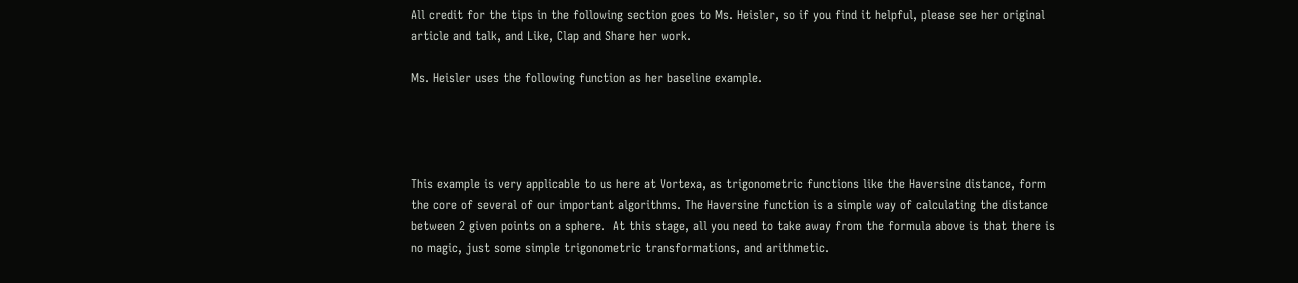All credit for the tips in the following section goes to Ms. Heisler, so if you find it helpful, please see her original article and talk, and Like, Clap and Share her work.

Ms. Heisler uses the following function as her baseline example.




This example is very applicable to us here at Vortexa, as trigonometric functions like the Haversine distance, form the core of several of our important algorithms. The Haversine function is a simple way of calculating the distance between 2 given points on a sphere.  At this stage, all you need to take away from the formula above is that there is no magic, just some simple trigonometric transformations, and arithmetic.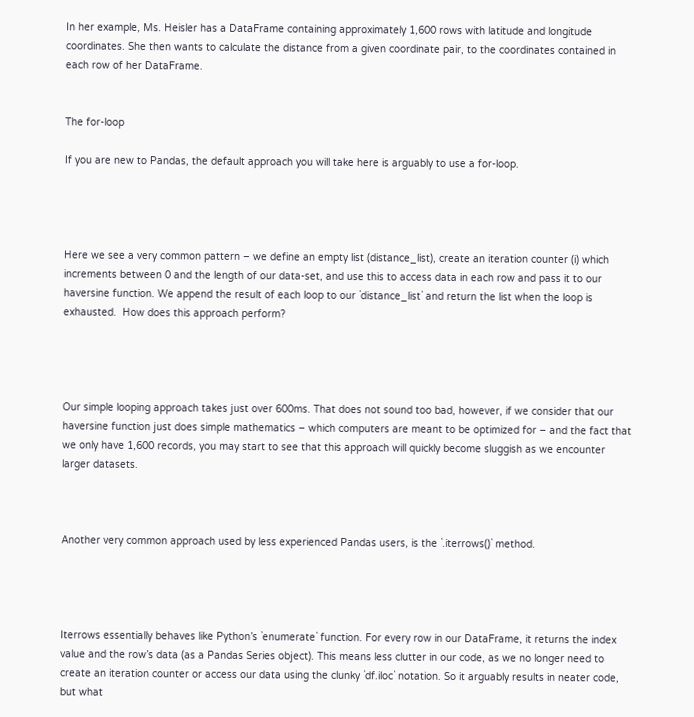In her example, Ms. Heisler has a DataFrame containing approximately 1,600 rows with latitude and longitude coordinates. She then wants to calculate the distance from a given coordinate pair, to the coordinates contained in each row of her DataFrame.


The for-loop

If you are new to Pandas, the default approach you will take here is arguably to use a for-loop.




Here we see a very common pattern – we define an empty list (distance_list), create an iteration counter (i) which increments between 0 and the length of our data-set, and use this to access data in each row and pass it to our haversine function. We append the result of each loop to our `distance_list` and return the list when the loop is exhausted.  How does this approach perform?




Our simple looping approach takes just over 600ms. That does not sound too bad, however, if we consider that our haversine function just does simple mathematics – which computers are meant to be optimized for – and the fact that we only have 1,600 records, you may start to see that this approach will quickly become sluggish as we encounter larger datasets.



Another very common approach used by less experienced Pandas users, is the `.iterrows()` method.




Iterrows essentially behaves like Python’s `enumerate` function. For every row in our DataFrame, it returns the index value and the row’s data (as a Pandas Series object). This means less clutter in our code, as we no longer need to create an iteration counter or access our data using the clunky `df.iloc` notation. So it arguably results in neater code, but what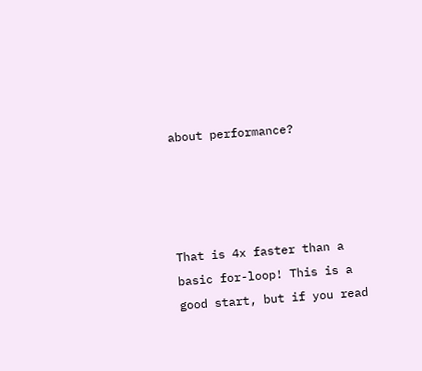about performance?




That is 4x faster than a basic for-loop! This is a good start, but if you read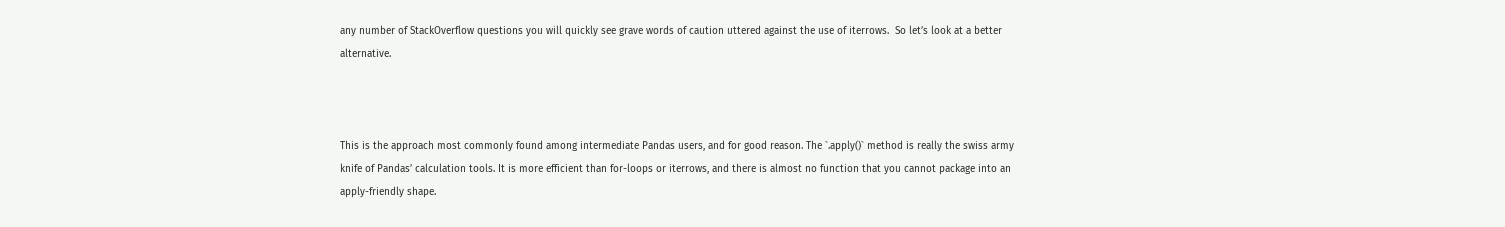any number of StackOverflow questions you will quickly see grave words of caution uttered against the use of iterrows.  So let’s look at a better alternative.



This is the approach most commonly found among intermediate Pandas users, and for good reason. The `.apply()` method is really the swiss army knife of Pandas’ calculation tools. It is more efficient than for-loops or iterrows, and there is almost no function that you cannot package into an apply-friendly shape.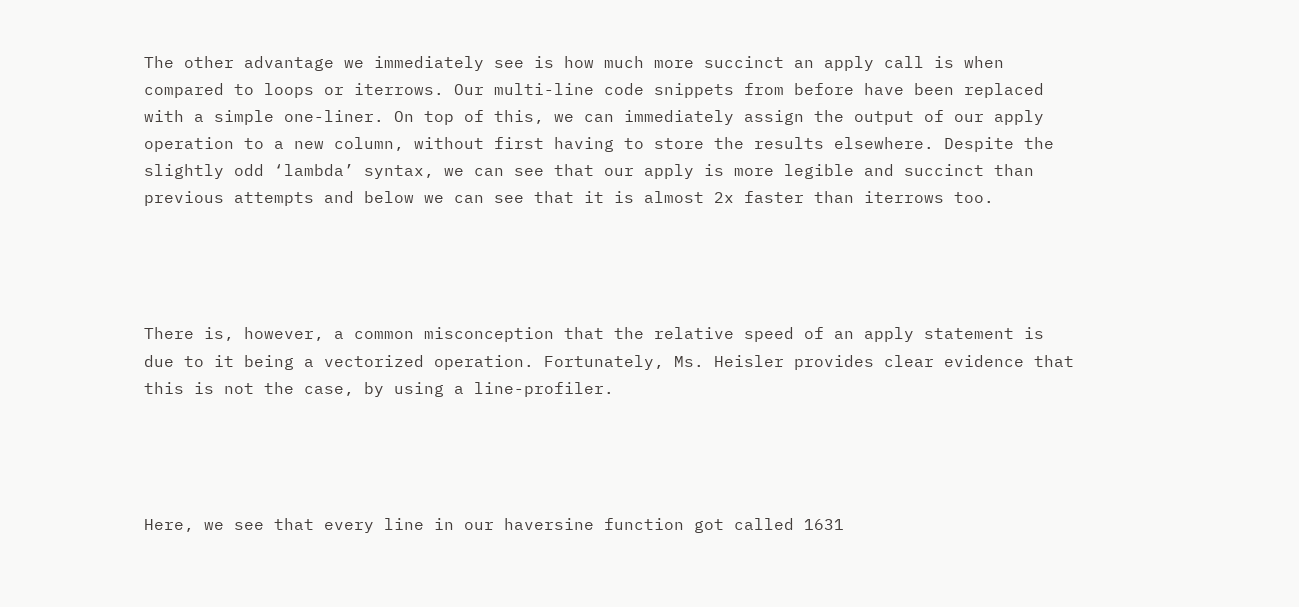The other advantage we immediately see is how much more succinct an apply call is when compared to loops or iterrows. Our multi-line code snippets from before have been replaced with a simple one-liner. On top of this, we can immediately assign the output of our apply operation to a new column, without first having to store the results elsewhere. Despite the slightly odd ‘lambda’ syntax, we can see that our apply is more legible and succinct than previous attempts and below we can see that it is almost 2x faster than iterrows too.




There is, however, a common misconception that the relative speed of an apply statement is due to it being a vectorized operation. Fortunately, Ms. Heisler provides clear evidence that this is not the case, by using a line-profiler.




Here, we see that every line in our haversine function got called 1631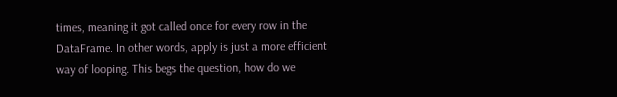times, meaning it got called once for every row in the DataFrame. In other words, apply is just a more efficient way of looping. This begs the question, how do we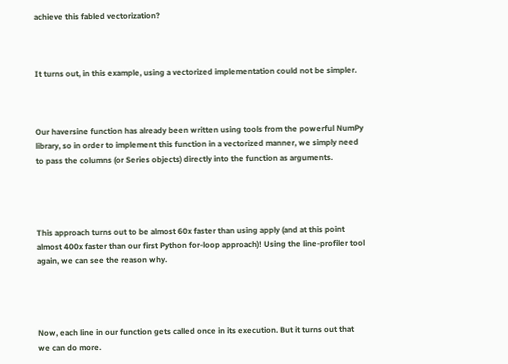achieve this fabled vectorization?



It turns out, in this example, using a vectorized implementation could not be simpler.



Our haversine function has already been written using tools from the powerful NumPy library, so in order to implement this function in a vectorized manner, we simply need to pass the columns (or Series objects) directly into the function as arguments.




This approach turns out to be almost 60x faster than using apply (and at this point almost 400x faster than our first Python for-loop approach)! Using the line-profiler tool again, we can see the reason why.




Now, each line in our function gets called once in its execution. But it turns out that we can do more.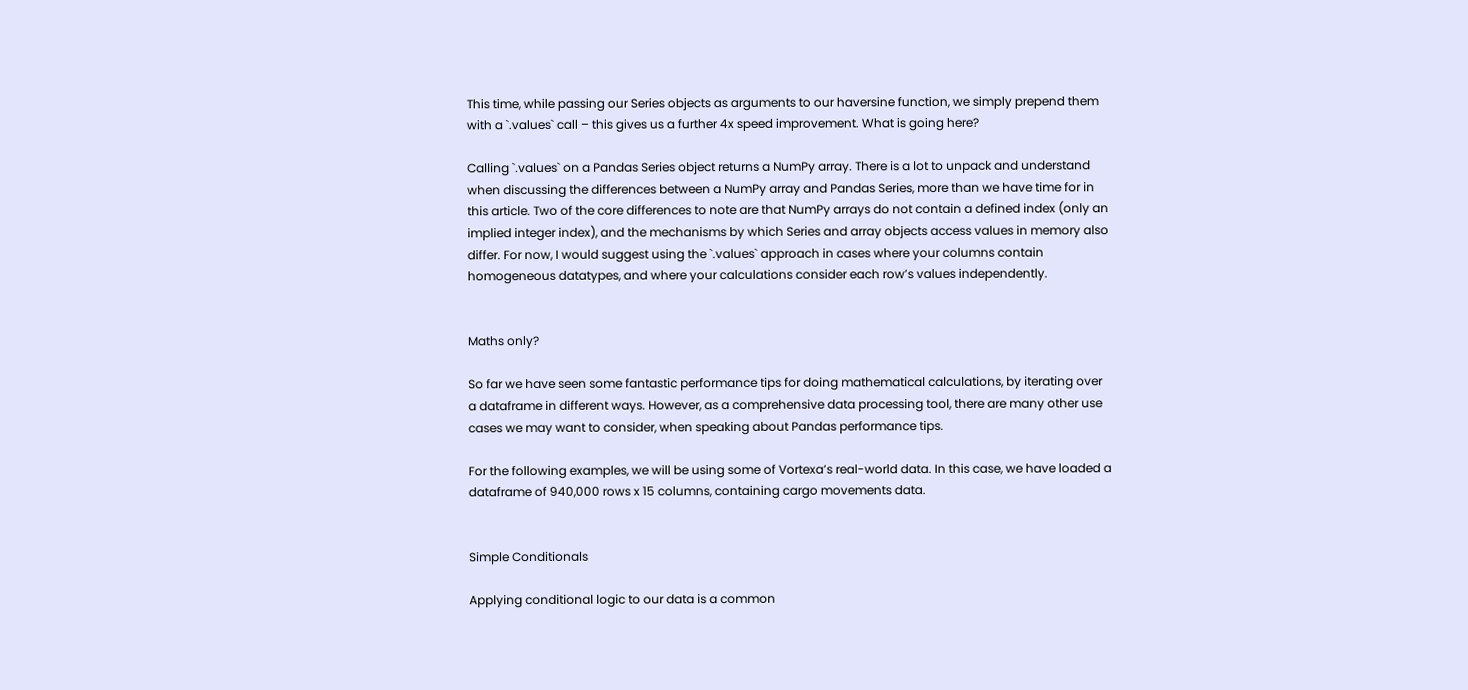This time, while passing our Series objects as arguments to our haversine function, we simply prepend them with a `.values` call – this gives us a further 4x speed improvement. What is going here?

Calling `.values` on a Pandas Series object returns a NumPy array. There is a lot to unpack and understand when discussing the differences between a NumPy array and Pandas Series, more than we have time for in this article. Two of the core differences to note are that NumPy arrays do not contain a defined index (only an implied integer index), and the mechanisms by which Series and array objects access values in memory also differ. For now, I would suggest using the `.values` approach in cases where your columns contain homogeneous datatypes, and where your calculations consider each row’s values independently.


Maths only?

So far we have seen some fantastic performance tips for doing mathematical calculations, by iterating over a dataframe in different ways. However, as a comprehensive data processing tool, there are many other use cases we may want to consider, when speaking about Pandas performance tips.

For the following examples, we will be using some of Vortexa’s real-world data. In this case, we have loaded a dataframe of 940,000 rows x 15 columns, containing cargo movements data.


Simple Conditionals

Applying conditional logic to our data is a common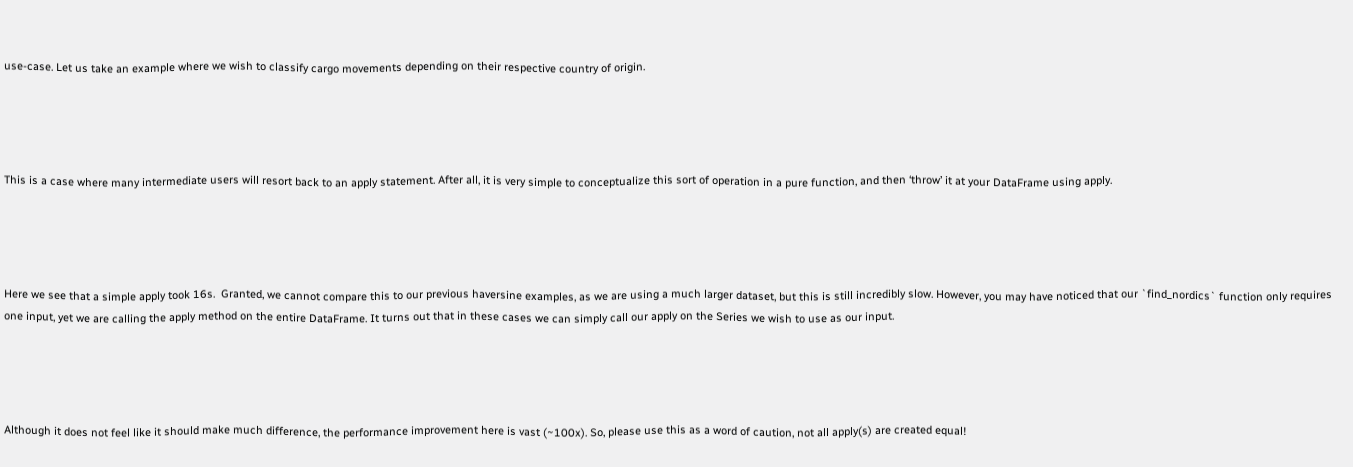use-case. Let us take an example where we wish to classify cargo movements depending on their respective country of origin.




This is a case where many intermediate users will resort back to an apply statement. After all, it is very simple to conceptualize this sort of operation in a pure function, and then ‘throw’ it at your DataFrame using apply.




Here we see that a simple apply took 16s.  Granted, we cannot compare this to our previous haversine examples, as we are using a much larger dataset, but this is still incredibly slow. However, you may have noticed that our `find_nordics` function only requires one input, yet we are calling the apply method on the entire DataFrame. It turns out that in these cases we can simply call our apply on the Series we wish to use as our input.




Although it does not feel like it should make much difference, the performance improvement here is vast (~100x). So, please use this as a word of caution, not all apply(s) are created equal!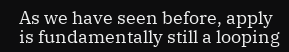As we have seen before, apply is fundamentally still a looping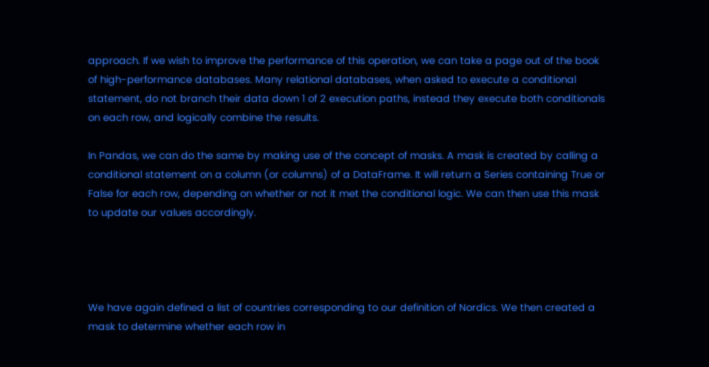approach. If we wish to improve the performance of this operation, we can take a page out of the book of high-performance databases. Many relational databases, when asked to execute a conditional statement, do not branch their data down 1 of 2 execution paths, instead they execute both conditionals on each row, and logically combine the results.

In Pandas, we can do the same by making use of the concept of masks. A mask is created by calling a conditional statement on a column (or columns) of a DataFrame. It will return a Series containing True or False for each row, depending on whether or not it met the conditional logic. We can then use this mask to update our values accordingly.




We have again defined a list of countries corresponding to our definition of Nordics. We then created a mask to determine whether each row in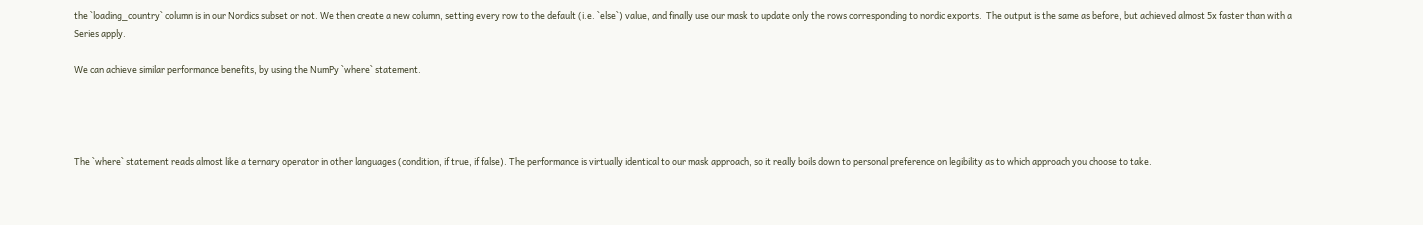the `loading_country` column is in our Nordics subset or not. We then create a new column, setting every row to the default (i.e. `else`) value, and finally use our mask to update only the rows corresponding to nordic exports.  The output is the same as before, but achieved almost 5x faster than with a Series apply.

We can achieve similar performance benefits, by using the NumPy `where` statement.




The `where` statement reads almost like a ternary operator in other languages (condition, if true, if false). The performance is virtually identical to our mask approach, so it really boils down to personal preference on legibility as to which approach you choose to take.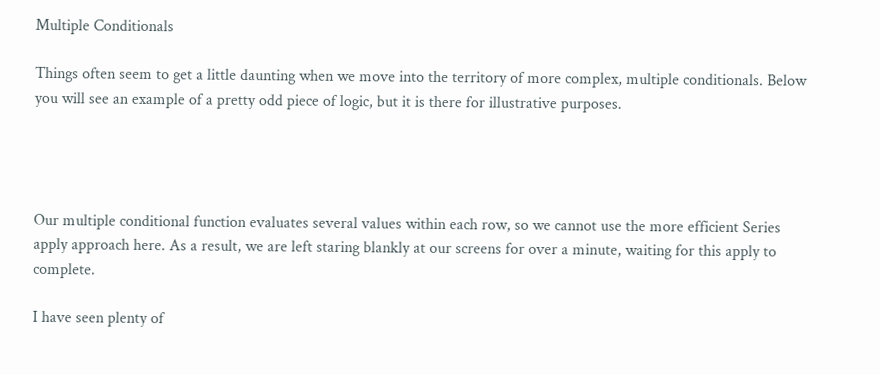Multiple Conditionals

Things often seem to get a little daunting when we move into the territory of more complex, multiple conditionals. Below you will see an example of a pretty odd piece of logic, but it is there for illustrative purposes.




Our multiple conditional function evaluates several values within each row, so we cannot use the more efficient Series apply approach here. As a result, we are left staring blankly at our screens for over a minute, waiting for this apply to complete.

I have seen plenty of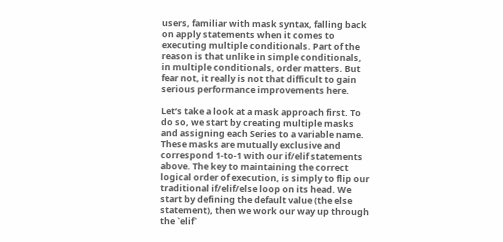users, familiar with mask syntax, falling back on apply statements when it comes to executing multiple conditionals. Part of the reason is that unlike in simple conditionals, in multiple conditionals, order matters. But fear not, it really is not that difficult to gain serious performance improvements here.

Let’s take a look at a mask approach first. To do so, we start by creating multiple masks and assigning each Series to a variable name. These masks are mutually exclusive and correspond 1-to-1 with our if/elif statements above. The key to maintaining the correct logical order of execution, is simply to flip our traditional if/elif/else loop on its head. We start by defining the default value (the else statement), then we work our way up through the `elif`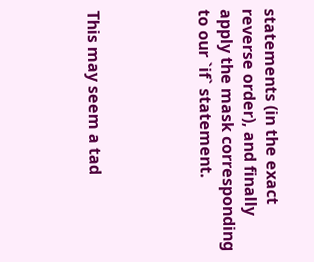statements (in the exact reverse order), and finally apply the mask corresponding to our `if` statement.




This may seem a tad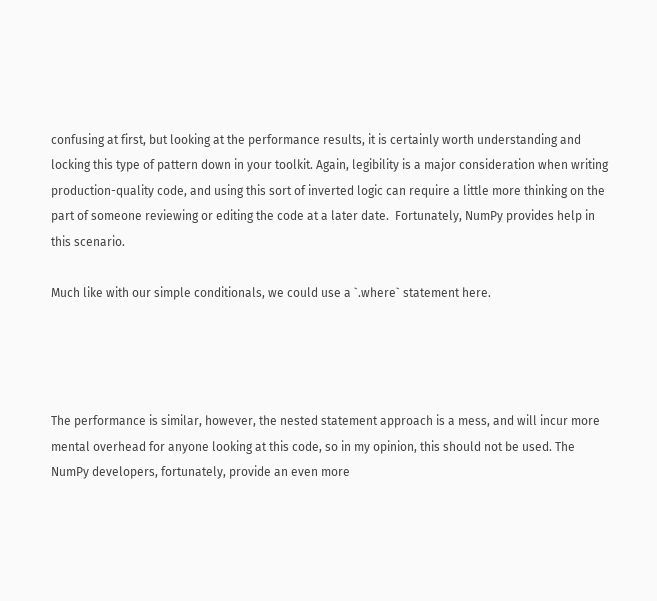confusing at first, but looking at the performance results, it is certainly worth understanding and locking this type of pattern down in your toolkit. Again, legibility is a major consideration when writing production-quality code, and using this sort of inverted logic can require a little more thinking on the part of someone reviewing or editing the code at a later date.  Fortunately, NumPy provides help in this scenario.

Much like with our simple conditionals, we could use a `.where` statement here.




The performance is similar, however, the nested statement approach is a mess, and will incur more mental overhead for anyone looking at this code, so in my opinion, this should not be used. The NumPy developers, fortunately, provide an even more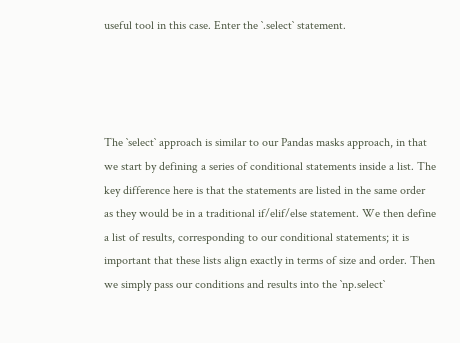useful tool in this case. Enter the `.select` statement.




The `select` approach is similar to our Pandas masks approach, in that we start by defining a series of conditional statements inside a list. The key difference here is that the statements are listed in the same order as they would be in a traditional if/elif/else statement. We then define a list of results, corresponding to our conditional statements; it is important that these lists align exactly in terms of size and order. Then we simply pass our conditions and results into the `np.select`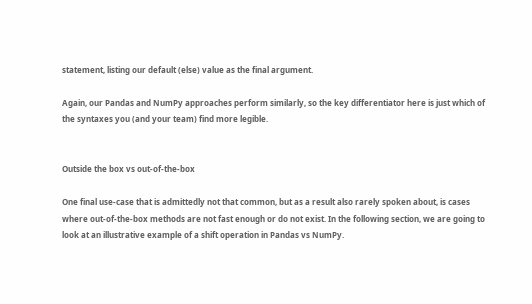statement, listing our default (else) value as the final argument.

Again, our Pandas and NumPy approaches perform similarly, so the key differentiator here is just which of the syntaxes you (and your team) find more legible.


Outside the box vs out-of-the-box

One final use-case that is admittedly not that common, but as a result also rarely spoken about, is cases where out-of-the-box methods are not fast enough or do not exist. In the following section, we are going to look at an illustrative example of a shift operation in Pandas vs NumPy.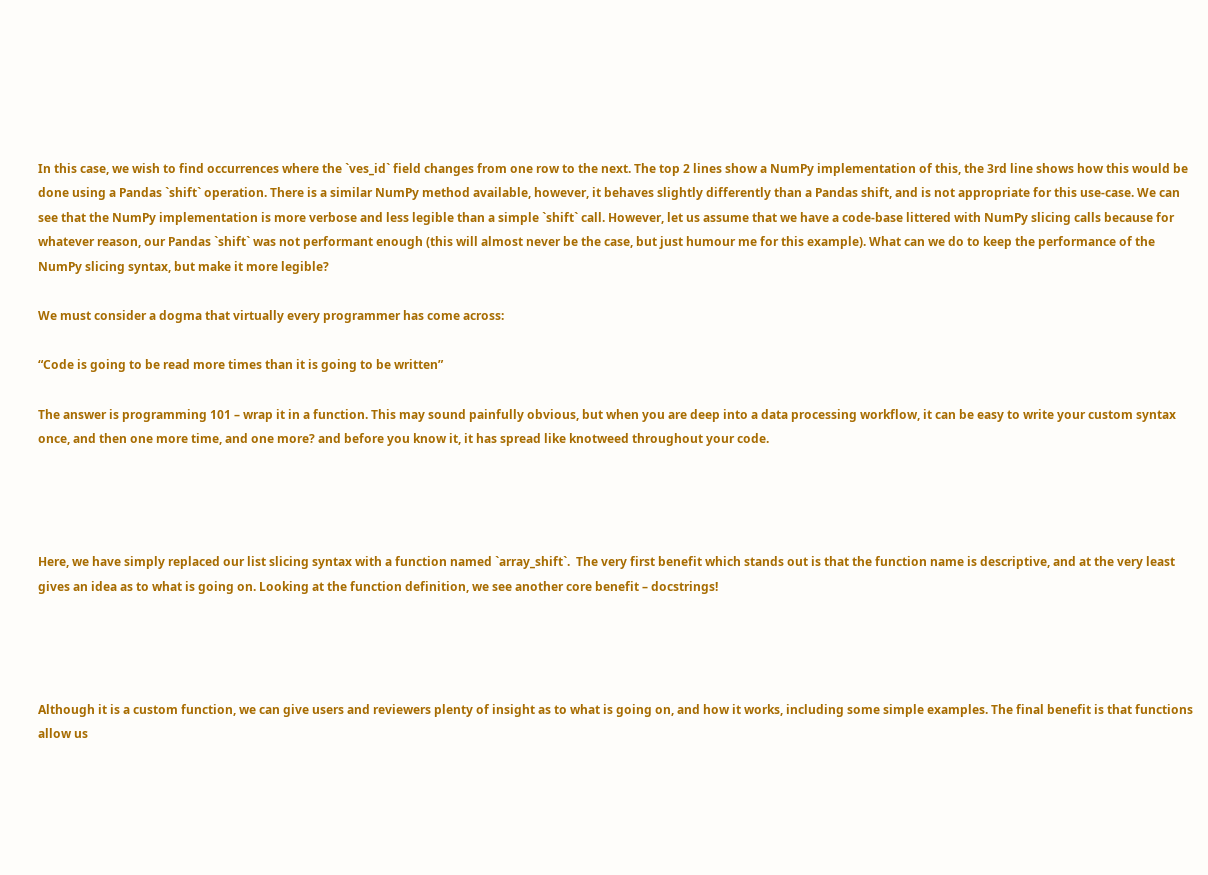In this case, we wish to find occurrences where the `ves_id` field changes from one row to the next. The top 2 lines show a NumPy implementation of this, the 3rd line shows how this would be done using a Pandas `shift` operation. There is a similar NumPy method available, however, it behaves slightly differently than a Pandas shift, and is not appropriate for this use-case. We can see that the NumPy implementation is more verbose and less legible than a simple `shift` call. However, let us assume that we have a code-base littered with NumPy slicing calls because for whatever reason, our Pandas `shift` was not performant enough (this will almost never be the case, but just humour me for this example). What can we do to keep the performance of the NumPy slicing syntax, but make it more legible?

We must consider a dogma that virtually every programmer has come across:

“Code is going to be read more times than it is going to be written”

The answer is programming 101 – wrap it in a function. This may sound painfully obvious, but when you are deep into a data processing workflow, it can be easy to write your custom syntax once, and then one more time, and one more? and before you know it, it has spread like knotweed throughout your code.




Here, we have simply replaced our list slicing syntax with a function named `array_shift`.  The very first benefit which stands out is that the function name is descriptive, and at the very least gives an idea as to what is going on. Looking at the function definition, we see another core benefit – docstrings!




Although it is a custom function, we can give users and reviewers plenty of insight as to what is going on, and how it works, including some simple examples. The final benefit is that functions allow us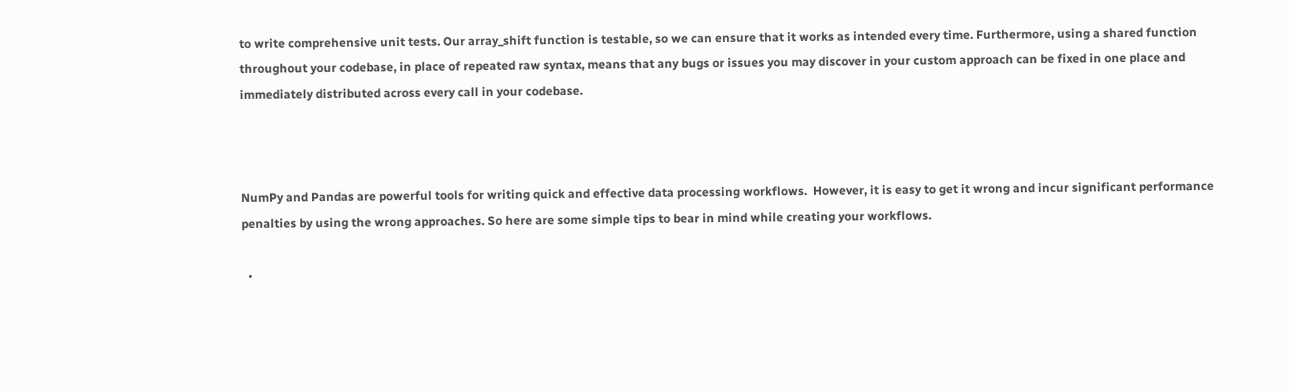to write comprehensive unit tests. Our array_shift function is testable, so we can ensure that it works as intended every time. Furthermore, using a shared function throughout your codebase, in place of repeated raw syntax, means that any bugs or issues you may discover in your custom approach can be fixed in one place and immediately distributed across every call in your codebase.



NumPy and Pandas are powerful tools for writing quick and effective data processing workflows.  However, it is easy to get it wrong and incur significant performance penalties by using the wrong approaches. So here are some simple tips to bear in mind while creating your workflows.

  •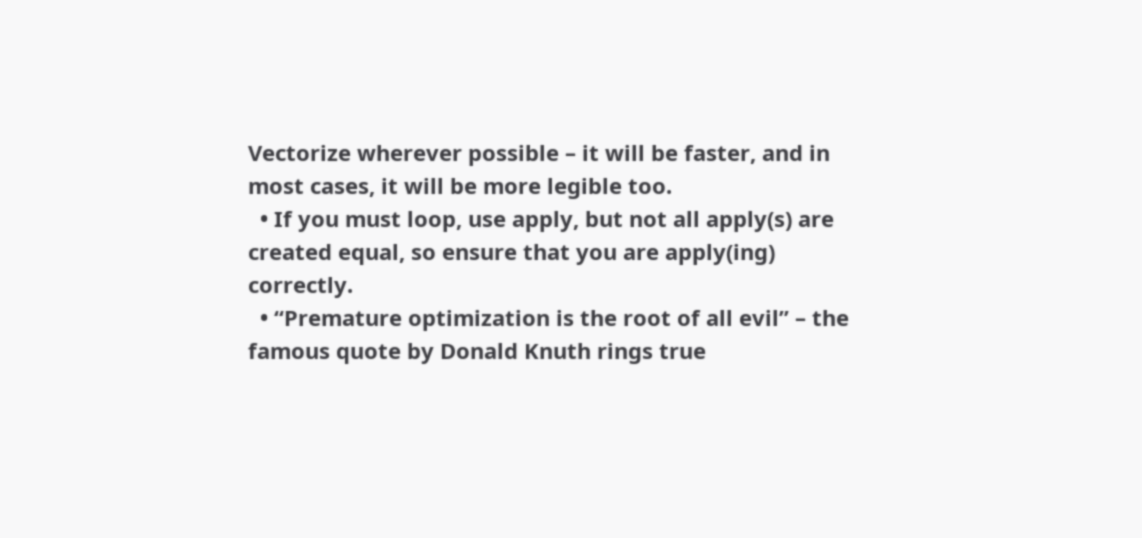Vectorize wherever possible – it will be faster, and in most cases, it will be more legible too.
  • If you must loop, use apply, but not all apply(s) are created equal, so ensure that you are apply(ing) correctly.
  • “Premature optimization is the root of all evil” – the famous quote by Donald Knuth rings true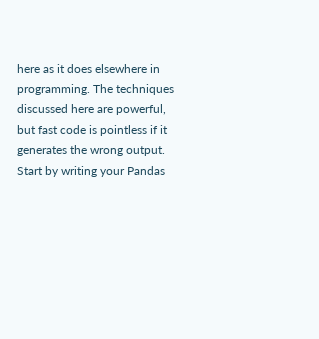here as it does elsewhere in programming. The techniques discussed here are powerful, but fast code is pointless if it generates the wrong output. Start by writing your Pandas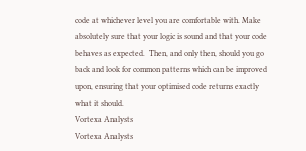code at whichever level you are comfortable with. Make absolutely sure that your logic is sound and that your code behaves as expected.  Then, and only then, should you go back and look for common patterns which can be improved upon, ensuring that your optimised code returns exactly what it should.
Vortexa Analysts
Vortexa Analysts